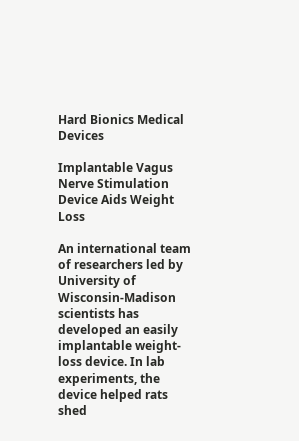Hard Bionics Medical Devices

Implantable Vagus Nerve Stimulation Device Aids Weight Loss

An international team of researchers led by University of Wisconsin-Madison scientists has developed an easily implantable weight-loss device. In lab experiments, the device helped rats shed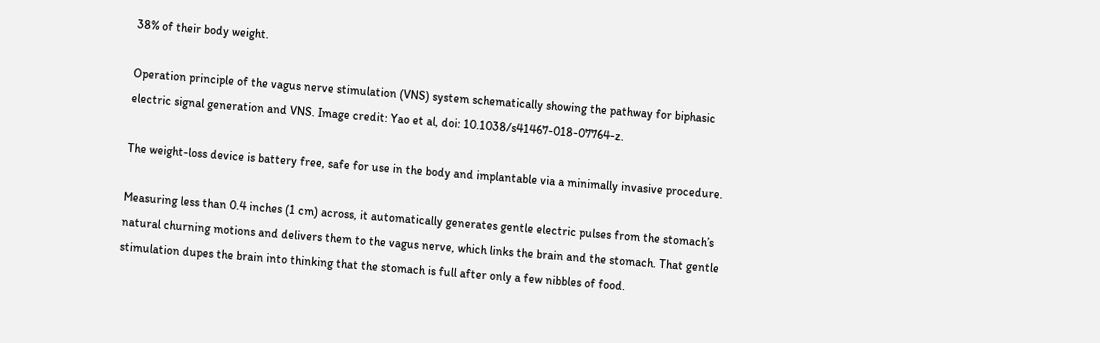38% of their body weight.

Operation principle of the vagus nerve stimulation (VNS) system schematically showing the pathway for biphasic electric signal generation and VNS. Image credit: Yao et al, doi: 10.1038/s41467-018-07764-z.

The weight-loss device is battery free, safe for use in the body and implantable via a minimally invasive procedure.

Measuring less than 0.4 inches (1 cm) across, it automatically generates gentle electric pulses from the stomach’s natural churning motions and delivers them to the vagus nerve, which links the brain and the stomach. That gentle stimulation dupes the brain into thinking that the stomach is full after only a few nibbles of food.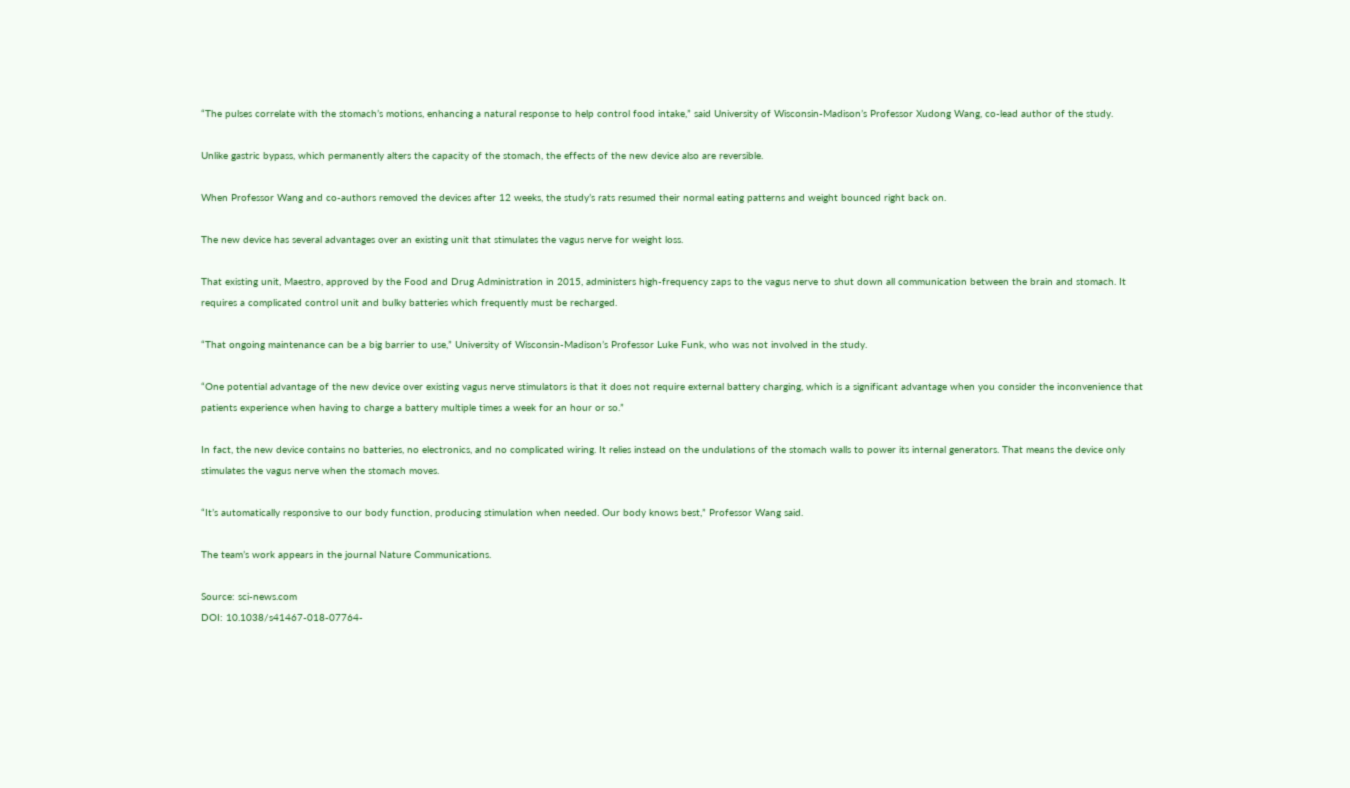“The pulses correlate with the stomach’s motions, enhancing a natural response to help control food intake,” said University of Wisconsin-Madison’s Professor Xudong Wang, co-lead author of the study.

Unlike gastric bypass, which permanently alters the capacity of the stomach, the effects of the new device also are reversible.

When Professor Wang and co-authors removed the devices after 12 weeks, the study’s rats resumed their normal eating patterns and weight bounced right back on.

The new device has several advantages over an existing unit that stimulates the vagus nerve for weight loss.

That existing unit, Maestro, approved by the Food and Drug Administration in 2015, administers high-frequency zaps to the vagus nerve to shut down all communication between the brain and stomach. It requires a complicated control unit and bulky batteries which frequently must be recharged.

“That ongoing maintenance can be a big barrier to use,” University of Wisconsin-Madison’s Professor Luke Funk, who was not involved in the study.

“One potential advantage of the new device over existing vagus nerve stimulators is that it does not require external battery charging, which is a significant advantage when you consider the inconvenience that patients experience when having to charge a battery multiple times a week for an hour or so.”

In fact, the new device contains no batteries, no electronics, and no complicated wiring. It relies instead on the undulations of the stomach walls to power its internal generators. That means the device only stimulates the vagus nerve when the stomach moves.

“It’s automatically responsive to our body function, producing stimulation when needed. Our body knows best,” Professor Wang said.

The team’s work appears in the journal Nature Communications.

Source: sci-news.com
DOI: 10.1038/s41467-018-07764-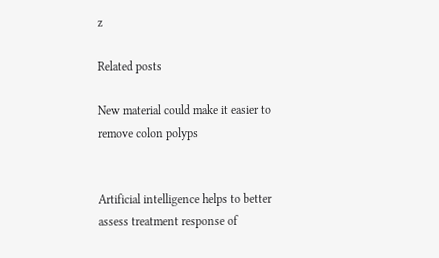z

Related posts

New material could make it easier to remove colon polyps


Artificial intelligence helps to better assess treatment response of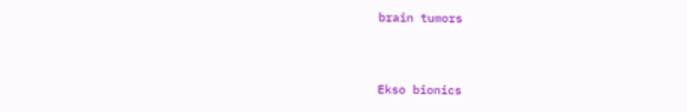brain tumors


Ekso bionics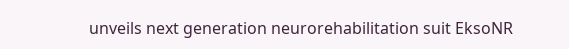unveils next generation neurorehabilitation suit EksoNR